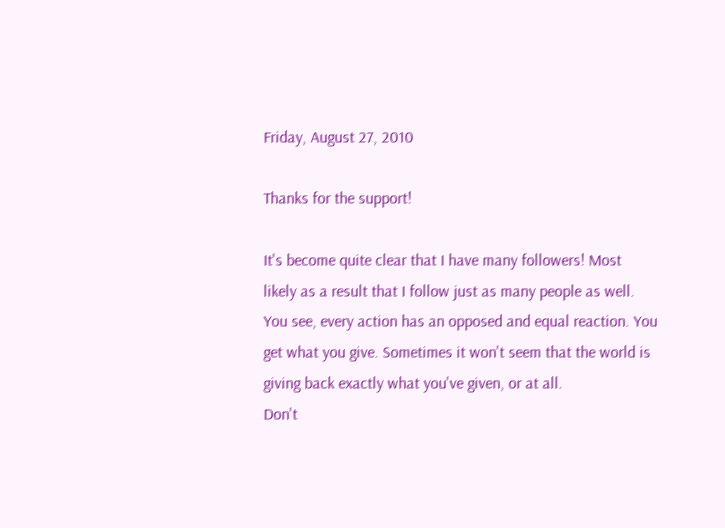Friday, August 27, 2010

Thanks for the support!

It's become quite clear that I have many followers! Most likely as a result that I follow just as many people as well.
You see, every action has an opposed and equal reaction. You get what you give. Sometimes it won't seem that the world is giving back exactly what you've given, or at all.
Don't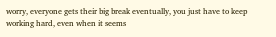worry, everyone gets their big break eventually, you just have to keep working hard, even when it seems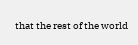that the rest of the world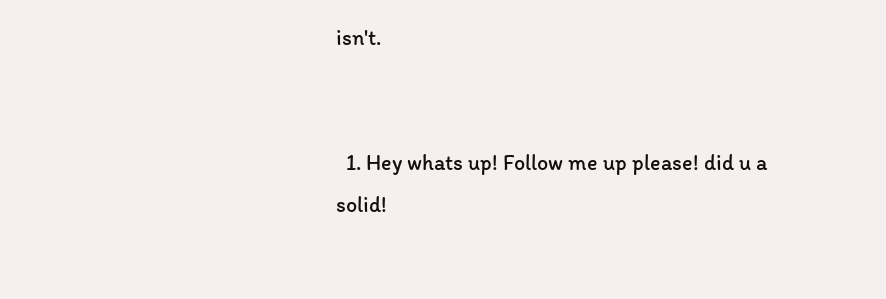isn't.


  1. Hey whats up! Follow me up please! did u a solid!